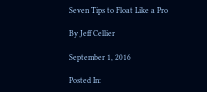Seven Tips to Float Like a Pro

By Jeff Cellier

September 1, 2016

Posted In: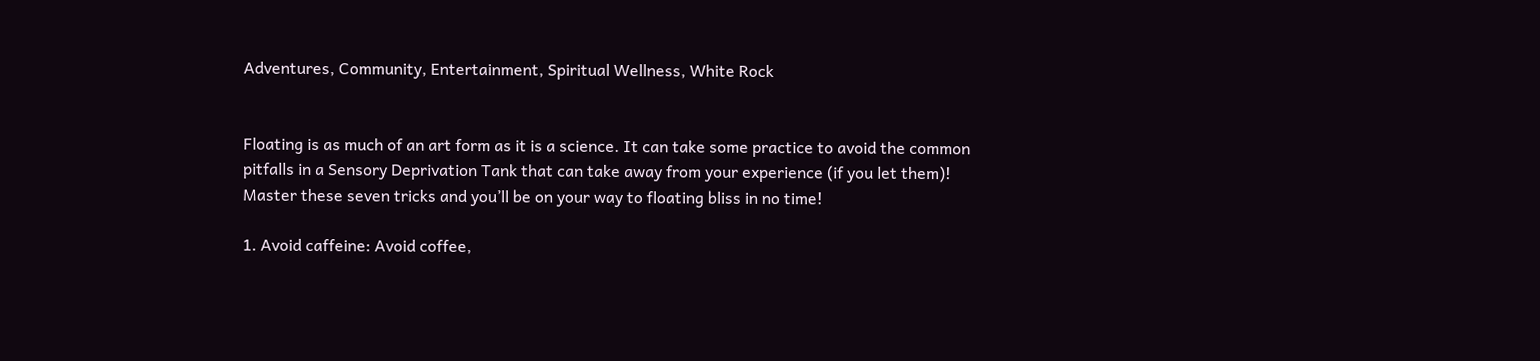Adventures, Community, Entertainment, Spiritual Wellness, White Rock


Floating is as much of an art form as it is a science. It can take some practice to avoid the common pitfalls in a Sensory Deprivation Tank that can take away from your experience (if you let them)! Master these seven tricks and you’ll be on your way to floating bliss in no time!

1. Avoid caffeine: Avoid coffee,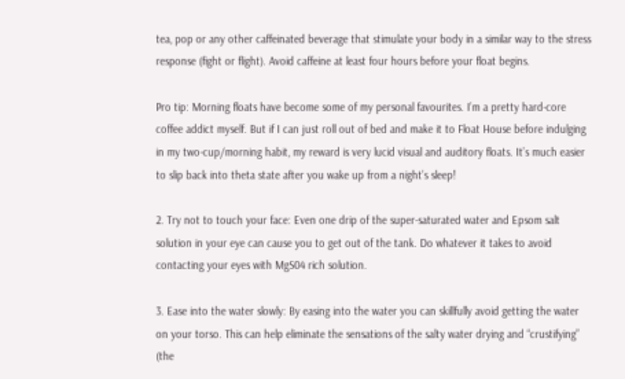tea, pop or any other caffeinated beverage that stimulate your body in a similar way to the stress response (fight or flight). Avoid caffeine at least four hours before your float begins.

Pro tip: Morning floats have become some of my personal favourites. I’m a pretty hard-core coffee addict myself. But if I can just roll out of bed and make it to Float House before indulging in my two-cup/morning habit, my reward is very lucid visual and auditory floats. It’s much easier to slip back into theta state after you wake up from a night’s sleep!

2. Try not to touch your face: Even one drip of the super-saturated water and Epsom salt solution in your eye can cause you to get out of the tank. Do whatever it takes to avoid contacting your eyes with MgS04 rich solution.

3. Ease into the water slowly: By easing into the water you can skillfully avoid getting the water on your torso. This can help eliminate the sensations of the salty water drying and “crustifying” (the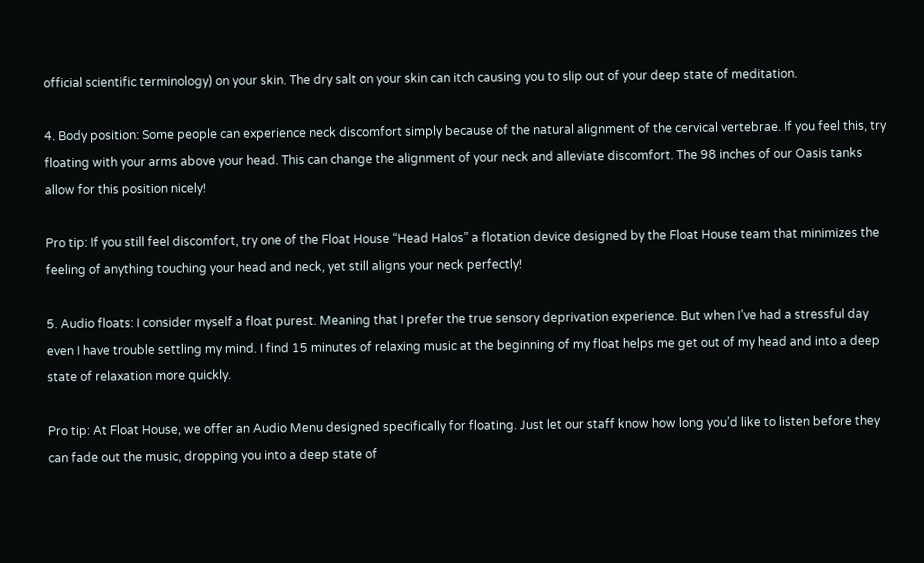official scientific terminology) on your skin. The dry salt on your skin can itch causing you to slip out of your deep state of meditation.

4. Body position: Some people can experience neck discomfort simply because of the natural alignment of the cervical vertebrae. If you feel this, try floating with your arms above your head. This can change the alignment of your neck and alleviate discomfort. The 98 inches of our Oasis tanks allow for this position nicely!

Pro tip: If you still feel discomfort, try one of the Float House “Head Halos” a flotation device designed by the Float House team that minimizes the feeling of anything touching your head and neck, yet still aligns your neck perfectly!

5. Audio floats: I consider myself a float purest. Meaning that I prefer the true sensory deprivation experience. But when I’ve had a stressful day even I have trouble settling my mind. I find 15 minutes of relaxing music at the beginning of my float helps me get out of my head and into a deep state of relaxation more quickly.

Pro tip: At Float House, we offer an Audio Menu designed specifically for floating. Just let our staff know how long you’d like to listen before they can fade out the music, dropping you into a deep state of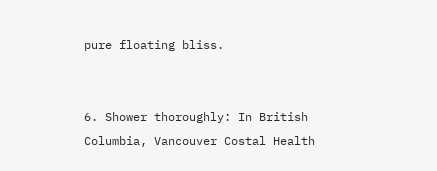pure floating bliss.


6. Shower thoroughly: In British Columbia, Vancouver Costal Health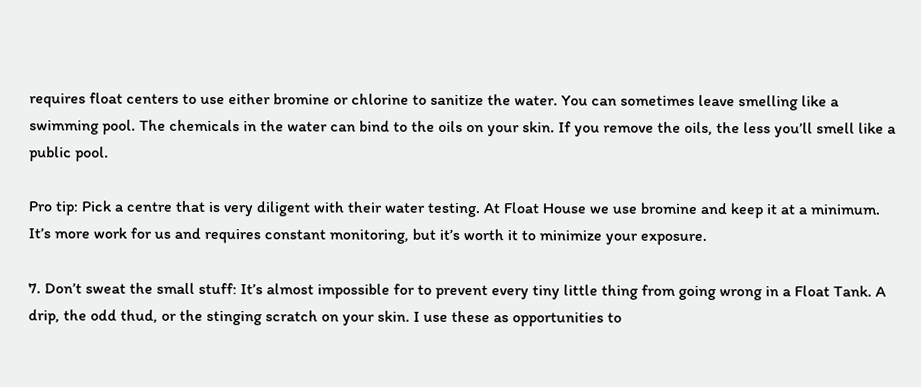requires float centers to use either bromine or chlorine to sanitize the water. You can sometimes leave smelling like a swimming pool. The chemicals in the water can bind to the oils on your skin. If you remove the oils, the less you’ll smell like a public pool.

Pro tip: Pick a centre that is very diligent with their water testing. At Float House we use bromine and keep it at a minimum. It’s more work for us and requires constant monitoring, but it’s worth it to minimize your exposure.

7. Don’t sweat the small stuff: It’s almost impossible for to prevent every tiny little thing from going wrong in a Float Tank. A drip, the odd thud, or the stinging scratch on your skin. I use these as opportunities to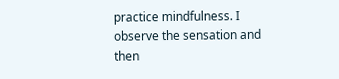practice mindfulness. I observe the sensation and then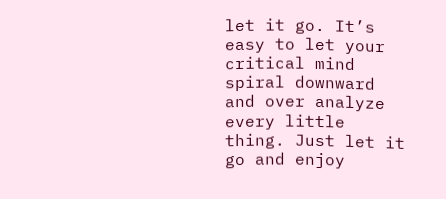let it go. It’s easy to let your critical mind spiral downward and over analyze every little thing. Just let it go and enjoy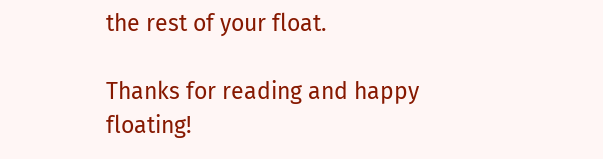the rest of your float.

Thanks for reading and happy floating!